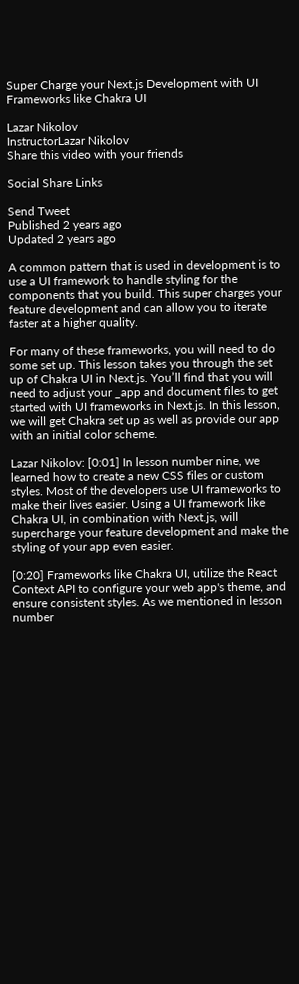Super Charge your Next.js Development with UI Frameworks like Chakra UI

Lazar Nikolov
InstructorLazar Nikolov
Share this video with your friends

Social Share Links

Send Tweet
Published 2 years ago
Updated 2 years ago

A common pattern that is used in development is to use a UI framework to handle styling for the components that you build. This super charges your feature development and can allow you to iterate faster at a higher quality.

For many of these frameworks, you will need to do some set up. This lesson takes you through the set up of Chakra UI in Next.js. You’ll find that you will need to adjust your _app and document files to get started with UI frameworks in Next.js. In this lesson, we will get Chakra set up as well as provide our app with an initial color scheme.

Lazar Nikolov: [0:01] In lesson number nine, we learned how to create a new CSS files or custom styles. Most of the developers use UI frameworks to make their lives easier. Using a UI framework like Chakra UI, in combination with Next.js, will supercharge your feature development and make the styling of your app even easier.

[0:20] Frameworks like Chakra UI, utilize the React Context API to configure your web app's theme, and ensure consistent styles. As we mentioned in lesson number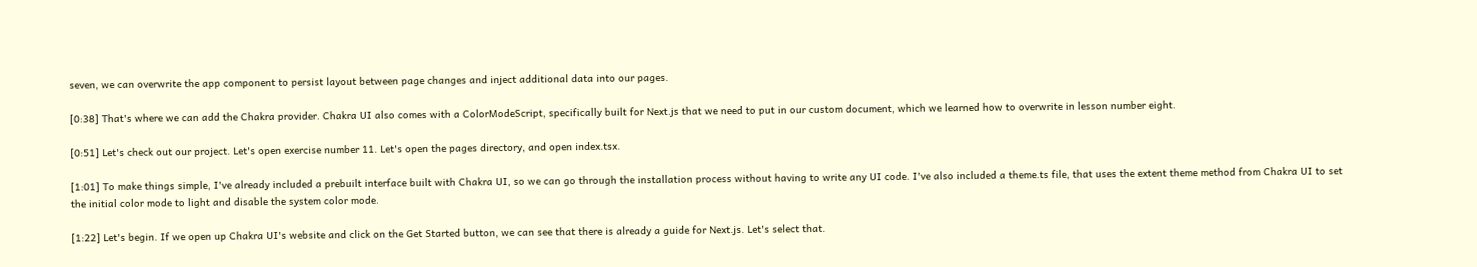seven, we can overwrite the app component to persist layout between page changes and inject additional data into our pages.

[0:38] That's where we can add the Chakra provider. Chakra UI also comes with a ColorModeScript, specifically built for Next.js that we need to put in our custom document, which we learned how to overwrite in lesson number eight.

[0:51] Let's check out our project. Let's open exercise number 11. Let's open the pages directory, and open index.tsx.

[1:01] To make things simple, I've already included a prebuilt interface built with Chakra UI, so we can go through the installation process without having to write any UI code. I've also included a theme.ts file, that uses the extent theme method from Chakra UI to set the initial color mode to light and disable the system color mode.

[1:22] Let's begin. If we open up Chakra UI's website and click on the Get Started button, we can see that there is already a guide for Next.js. Let's select that.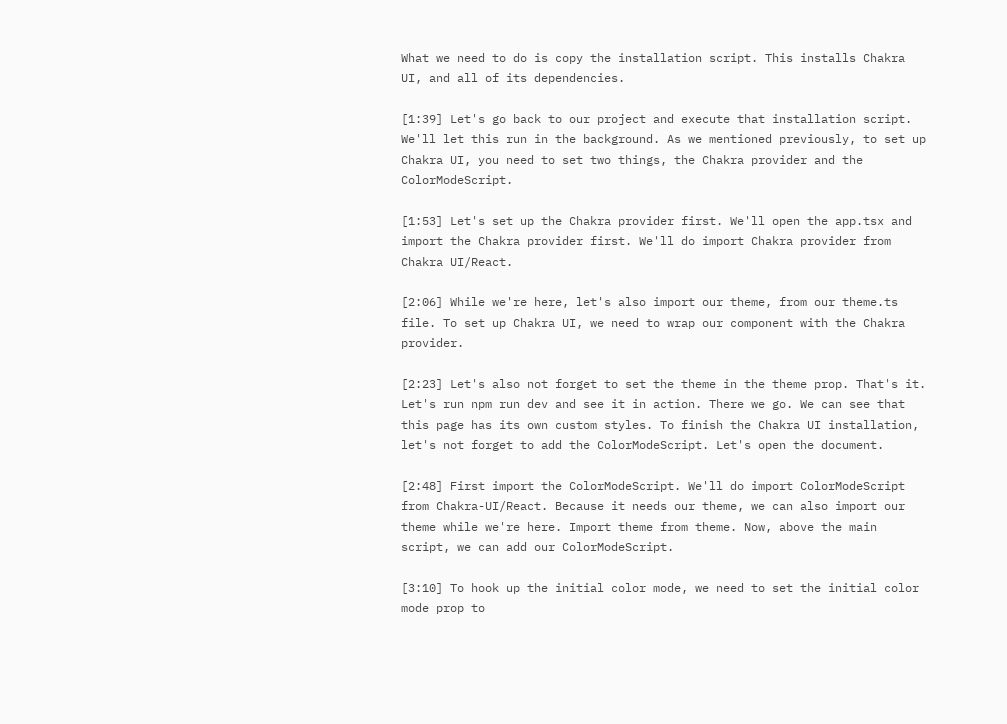What we need to do is copy the installation script. This installs Chakra UI, and all of its dependencies.

[1:39] Let's go back to our project and execute that installation script. We'll let this run in the background. As we mentioned previously, to set up Chakra UI, you need to set two things, the Chakra provider and the ColorModeScript.

[1:53] Let's set up the Chakra provider first. We'll open the app.tsx and import the Chakra provider first. We'll do import Chakra provider from Chakra UI/React.

[2:06] While we're here, let's also import our theme, from our theme.ts file. To set up Chakra UI, we need to wrap our component with the Chakra provider.

[2:23] Let's also not forget to set the theme in the theme prop. That's it. Let's run npm run dev and see it in action. There we go. We can see that this page has its own custom styles. To finish the Chakra UI installation, let's not forget to add the ColorModeScript. Let's open the document.

[2:48] First import the ColorModeScript. We'll do import ColorModeScript from Chakra-UI/React. Because it needs our theme, we can also import our theme while we're here. Import theme from theme. Now, above the main script, we can add our ColorModeScript.

[3:10] To hook up the initial color mode, we need to set the initial color mode prop to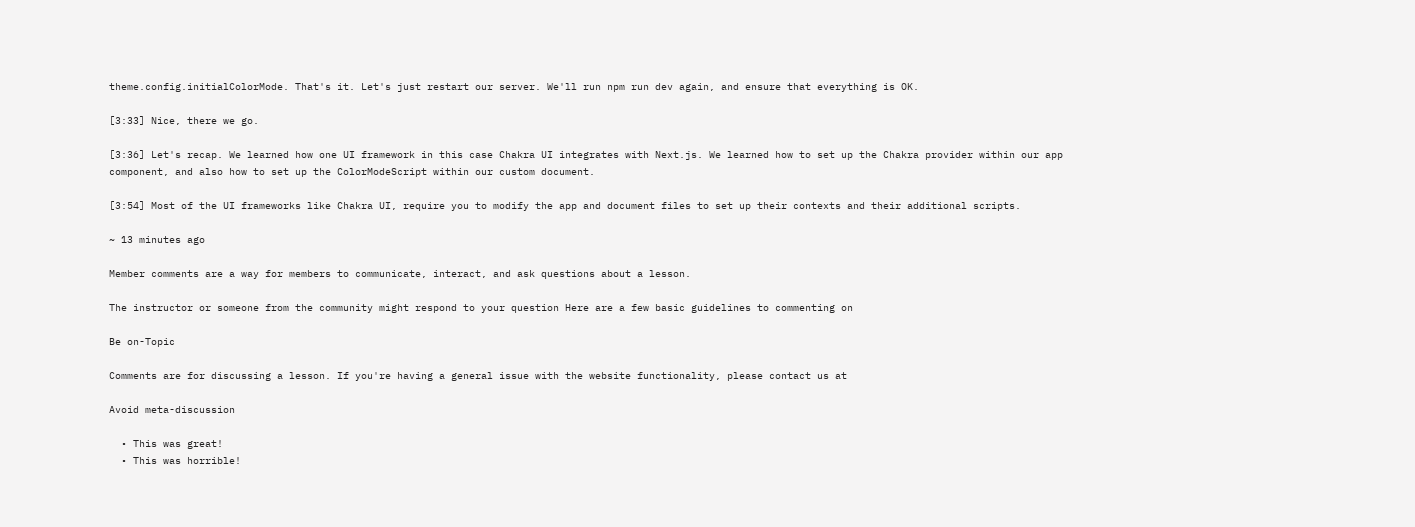theme.config.initialColorMode. That's it. Let's just restart our server. We'll run npm run dev again, and ensure that everything is OK.

[3:33] Nice, there we go.

[3:36] Let's recap. We learned how one UI framework in this case Chakra UI integrates with Next.js. We learned how to set up the Chakra provider within our app component, and also how to set up the ColorModeScript within our custom document.

[3:54] Most of the UI frameworks like Chakra UI, require you to modify the app and document files to set up their contexts and their additional scripts.

~ 13 minutes ago

Member comments are a way for members to communicate, interact, and ask questions about a lesson.

The instructor or someone from the community might respond to your question Here are a few basic guidelines to commenting on

Be on-Topic

Comments are for discussing a lesson. If you're having a general issue with the website functionality, please contact us at

Avoid meta-discussion

  • This was great!
  • This was horrible!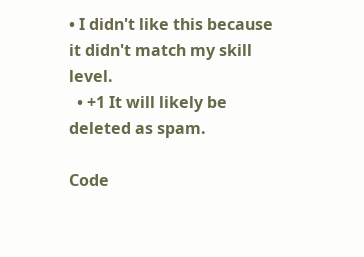• I didn't like this because it didn't match my skill level.
  • +1 It will likely be deleted as spam.

Code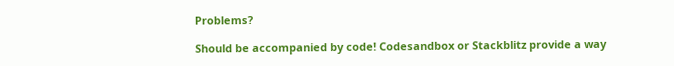Problems?

Should be accompanied by code! Codesandbox or Stackblitz provide a way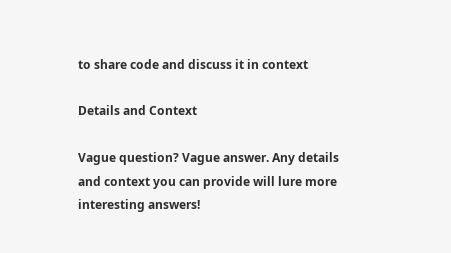to share code and discuss it in context

Details and Context

Vague question? Vague answer. Any details and context you can provide will lure more interesting answers!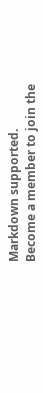Markdown supported.
Become a member to join the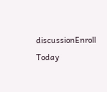discussionEnroll Today